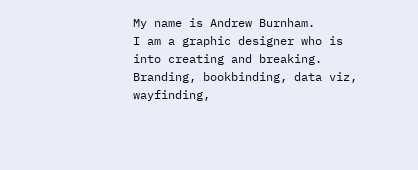My name is Andrew Burnham.
I am a graphic designer who is into creating and breaking. Branding, bookbinding, data viz, wayfinding,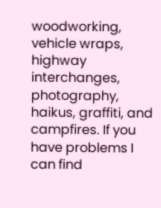woodworking, vehicle wraps, highway interchanges, photography, haikus, graffiti, and campfires. If you have problems I can find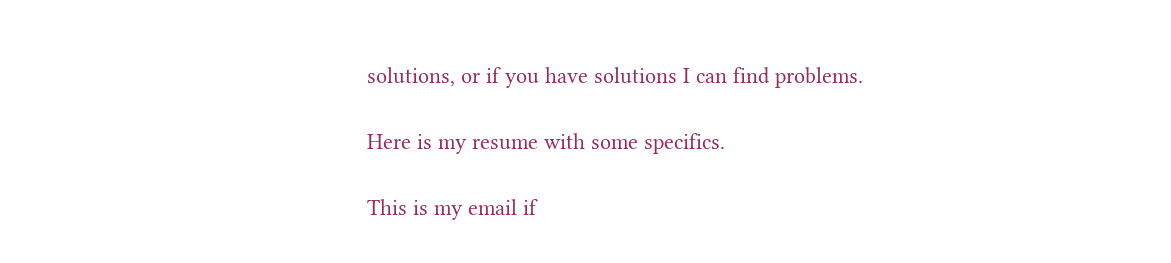solutions, or if you have solutions I can find problems.

Here is my resume with some specifics.

This is my email if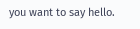you want to say hello.